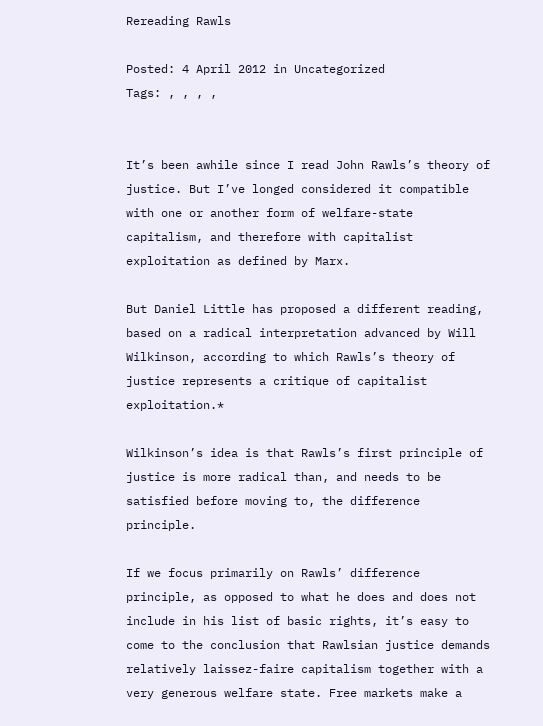Rereading Rawls

Posted: 4 April 2012 in Uncategorized
Tags: , , , ,


It’s been awhile since I read John Rawls’s theory of justice. But I’ve longed considered it compatible with one or another form of welfare-state capitalism, and therefore with capitalist exploitation as defined by Marx.

But Daniel Little has proposed a different reading, based on a radical interpretation advanced by Will Wilkinson, according to which Rawls’s theory of justice represents a critique of capitalist exploitation.*

Wilkinson’s idea is that Rawls’s first principle of justice is more radical than, and needs to be satisfied before moving to, the difference principle.

If we focus primarily on Rawls’ difference principle, as opposed to what he does and does not include in his list of basic rights, it’s easy to come to the conclusion that Rawlsian justice demands relatively laissez-faire capitalism together with a very generous welfare state. Free markets make a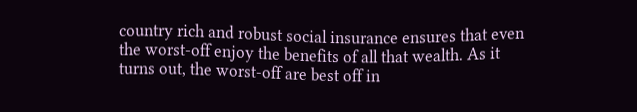country rich and robust social insurance ensures that even the worst-off enjoy the benefits of all that wealth. As it turns out, the worst-off are best off in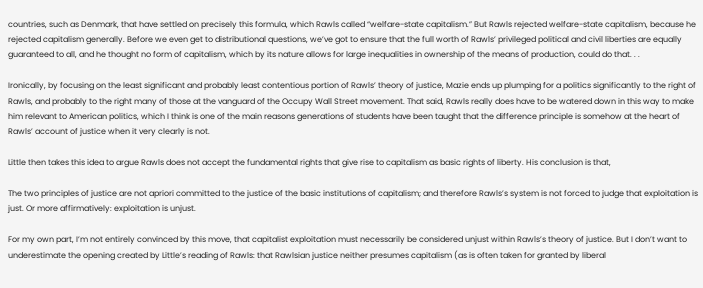countries, such as Denmark, that have settled on precisely this formula, which Rawls called “welfare-state capitalism.” But Rawls rejected welfare-state capitalism, because he rejected capitalism generally. Before we even get to distributional questions, we’ve got to ensure that the full worth of Rawls’ privileged political and civil liberties are equally guaranteed to all, and he thought no form of capitalism, which by its nature allows for large inequalities in ownership of the means of production, could do that. . .

Ironically, by focusing on the least significant and probably least contentious portion of Rawls’ theory of justice, Mazie ends up plumping for a politics significantly to the right of Rawls, and probably to the right many of those at the vanguard of the Occupy Wall Street movement. That said, Rawls really does have to be watered down in this way to make him relevant to American politics, which I think is one of the main reasons generations of students have been taught that the difference principle is somehow at the heart of Rawls’ account of justice when it very clearly is not.

Little then takes this idea to argue Rawls does not accept the fundamental rights that give rise to capitalism as basic rights of liberty. His conclusion is that,

The two principles of justice are not apriori committed to the justice of the basic institutions of capitalism; and therefore Rawls’s system is not forced to judge that exploitation is just. Or more affirmatively: exploitation is unjust.

For my own part, I’m not entirely convinced by this move, that capitalist exploitation must necessarily be considered unjust within Rawls’s theory of justice. But I don’t want to underestimate the opening created by Little’s reading of Rawls: that Rawlsian justice neither presumes capitalism (as is often taken for granted by liberal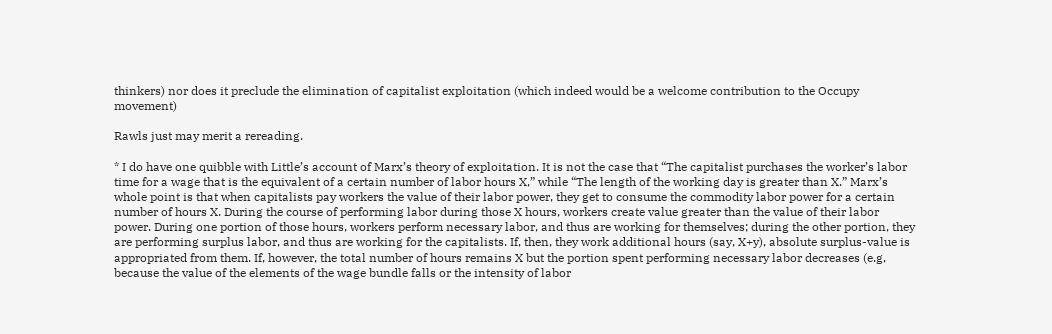thinkers) nor does it preclude the elimination of capitalist exploitation (which indeed would be a welcome contribution to the Occupy movement)

Rawls just may merit a rereading.

* I do have one quibble with Little’s account of Marx’s theory of exploitation. It is not the case that “The capitalist purchases the worker’s labor time for a wage that is the equivalent of a certain number of labor hours X,” while “The length of the working day is greater than X.” Marx’s whole point is that when capitalists pay workers the value of their labor power, they get to consume the commodity labor power for a certain number of hours X. During the course of performing labor during those X hours, workers create value greater than the value of their labor power. During one portion of those hours, workers perform necessary labor, and thus are working for themselves; during the other portion, they are performing surplus labor, and thus are working for the capitalists. If, then, they work additional hours (say, X+y), absolute surplus-value is appropriated from them. If, however, the total number of hours remains X but the portion spent performing necessary labor decreases (e.g, because the value of the elements of the wage bundle falls or the intensity of labor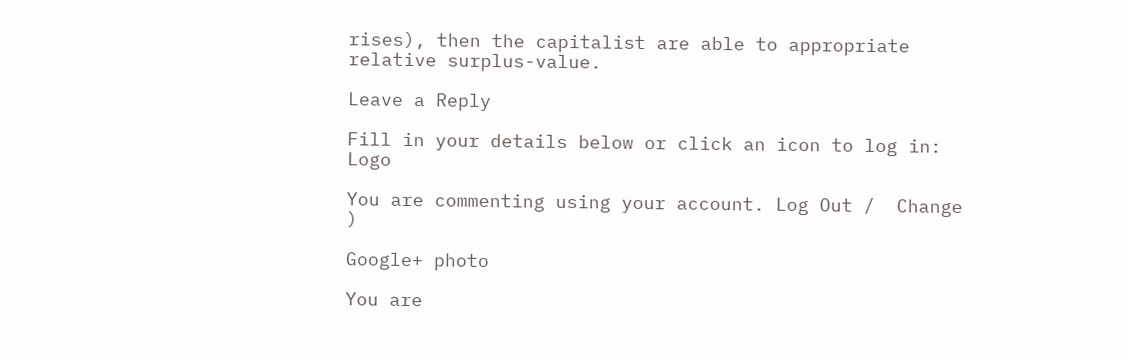rises), then the capitalist are able to appropriate relative surplus-value.

Leave a Reply

Fill in your details below or click an icon to log in: Logo

You are commenting using your account. Log Out /  Change )

Google+ photo

You are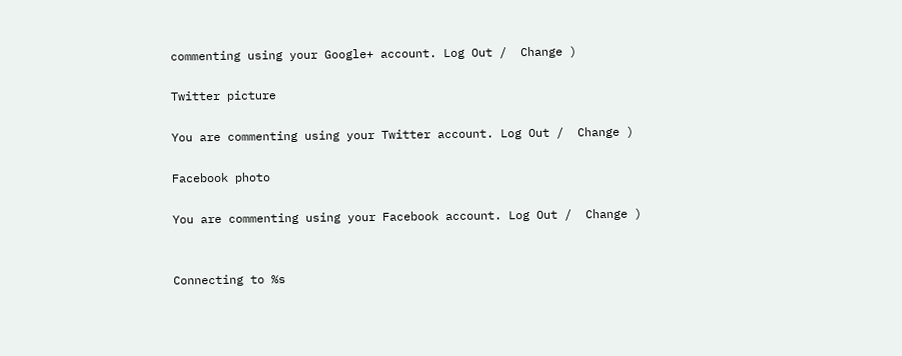commenting using your Google+ account. Log Out /  Change )

Twitter picture

You are commenting using your Twitter account. Log Out /  Change )

Facebook photo

You are commenting using your Facebook account. Log Out /  Change )


Connecting to %s